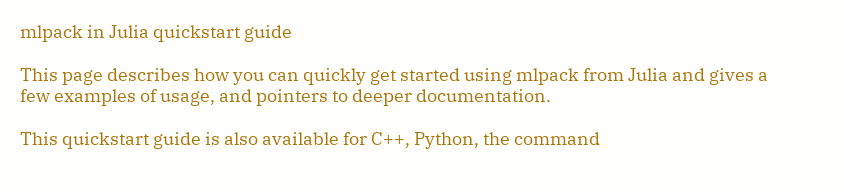mlpack in Julia quickstart guide

This page describes how you can quickly get started using mlpack from Julia and gives a few examples of usage, and pointers to deeper documentation.

This quickstart guide is also available for C++, Python, the command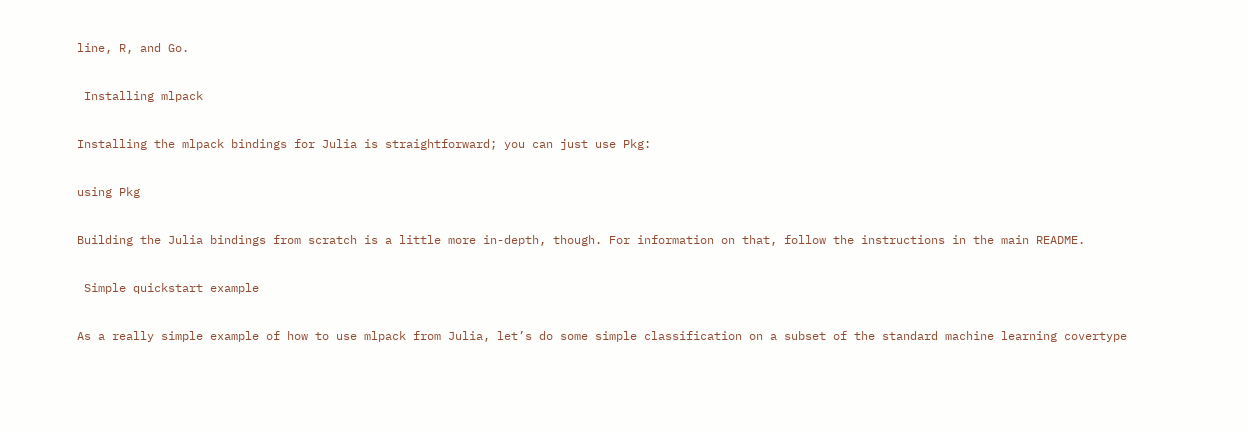line, R, and Go.

 Installing mlpack

Installing the mlpack bindings for Julia is straightforward; you can just use Pkg:

using Pkg

Building the Julia bindings from scratch is a little more in-depth, though. For information on that, follow the instructions in the main README.

 Simple quickstart example

As a really simple example of how to use mlpack from Julia, let’s do some simple classification on a subset of the standard machine learning covertype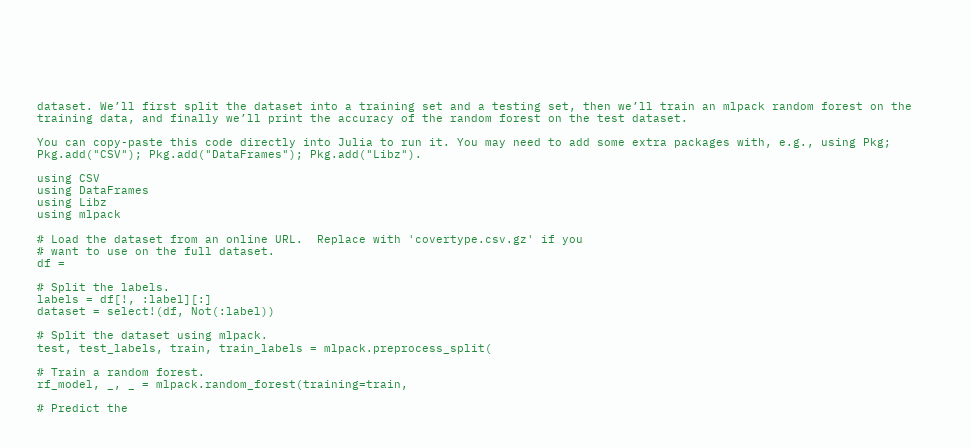dataset. We’ll first split the dataset into a training set and a testing set, then we’ll train an mlpack random forest on the training data, and finally we’ll print the accuracy of the random forest on the test dataset.

You can copy-paste this code directly into Julia to run it. You may need to add some extra packages with, e.g., using Pkg; Pkg.add("CSV"); Pkg.add("DataFrames"); Pkg.add("Libz").

using CSV
using DataFrames
using Libz
using mlpack

# Load the dataset from an online URL.  Replace with 'covertype.csv.gz' if you
# want to use on the full dataset.
df =

# Split the labels.
labels = df[!, :label][:]
dataset = select!(df, Not(:label))

# Split the dataset using mlpack.
test, test_labels, train, train_labels = mlpack.preprocess_split(

# Train a random forest.
rf_model, _, _ = mlpack.random_forest(training=train,

# Predict the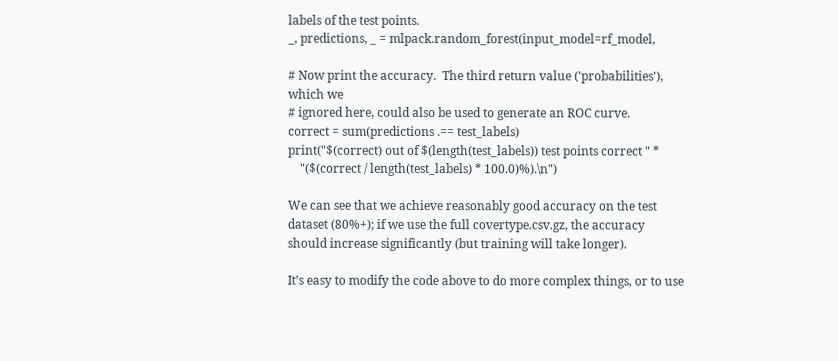labels of the test points.
_, predictions, _ = mlpack.random_forest(input_model=rf_model,

# Now print the accuracy.  The third return value ('probabilities'), which we
# ignored here, could also be used to generate an ROC curve.
correct = sum(predictions .== test_labels)
print("$(correct) out of $(length(test_labels)) test points correct " *
    "($(correct / length(test_labels) * 100.0)%).\n")

We can see that we achieve reasonably good accuracy on the test dataset (80%+); if we use the full covertype.csv.gz, the accuracy should increase significantly (but training will take longer).

It’s easy to modify the code above to do more complex things, or to use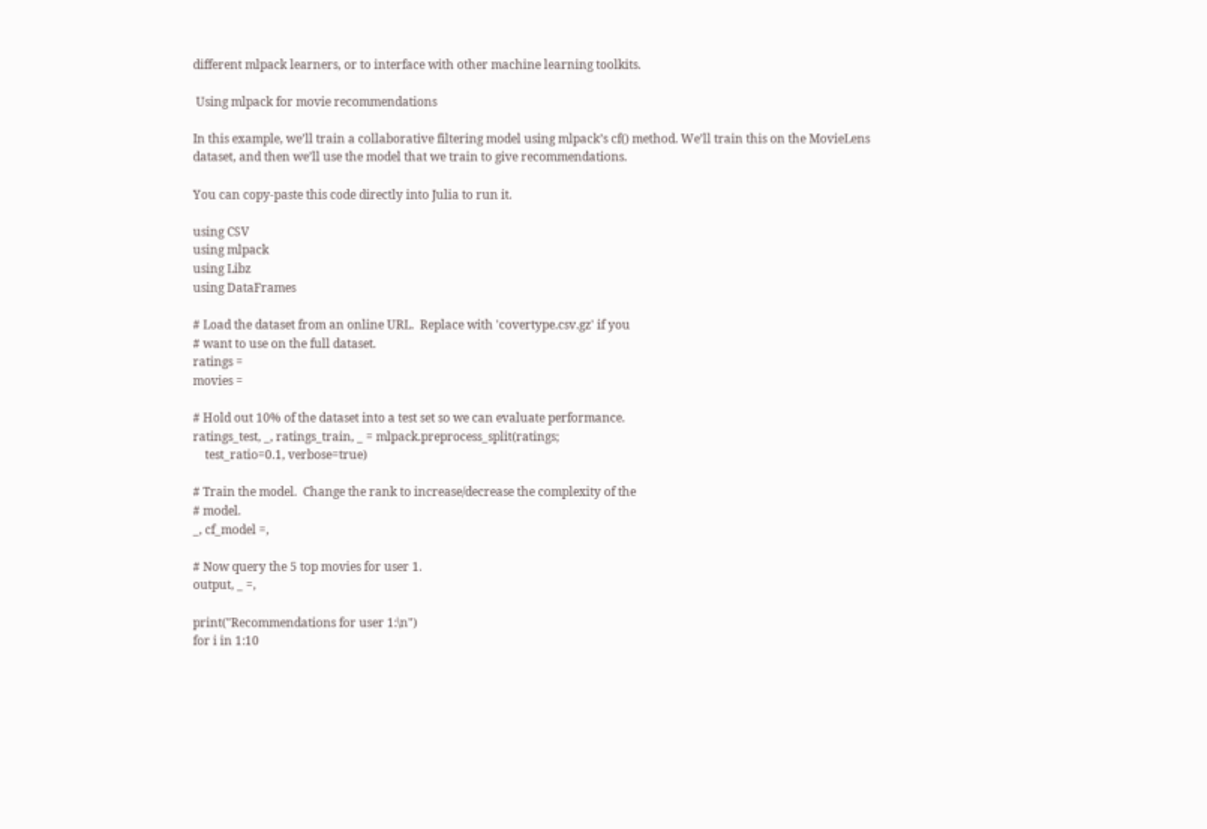different mlpack learners, or to interface with other machine learning toolkits.

 Using mlpack for movie recommendations

In this example, we’ll train a collaborative filtering model using mlpack’s cf() method. We’ll train this on the MovieLens dataset, and then we’ll use the model that we train to give recommendations.

You can copy-paste this code directly into Julia to run it.

using CSV
using mlpack
using Libz
using DataFrames

# Load the dataset from an online URL.  Replace with 'covertype.csv.gz' if you
# want to use on the full dataset.
ratings =
movies =

# Hold out 10% of the dataset into a test set so we can evaluate performance.
ratings_test, _, ratings_train, _ = mlpack.preprocess_split(ratings;
    test_ratio=0.1, verbose=true)

# Train the model.  Change the rank to increase/decrease the complexity of the
# model.
_, cf_model =,

# Now query the 5 top movies for user 1.
output, _ =,

print("Recommendations for user 1:\n")
for i in 1:10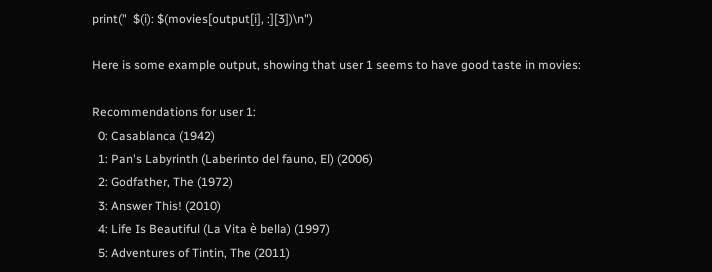print("  $(i): $(movies[output[i], :][3])\n")

Here is some example output, showing that user 1 seems to have good taste in movies:

Recommendations for user 1:
  0: Casablanca (1942)
  1: Pan's Labyrinth (Laberinto del fauno, El) (2006)
  2: Godfather, The (1972)
  3: Answer This! (2010)
  4: Life Is Beautiful (La Vita è bella) (1997)
  5: Adventures of Tintin, The (2011)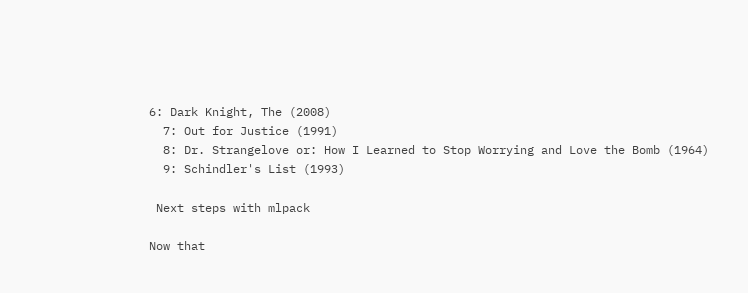6: Dark Knight, The (2008)
  7: Out for Justice (1991)
  8: Dr. Strangelove or: How I Learned to Stop Worrying and Love the Bomb (1964)
  9: Schindler's List (1993)

 Next steps with mlpack

Now that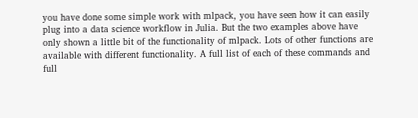you have done some simple work with mlpack, you have seen how it can easily plug into a data science workflow in Julia. But the two examples above have only shown a little bit of the functionality of mlpack. Lots of other functions are available with different functionality. A full list of each of these commands and full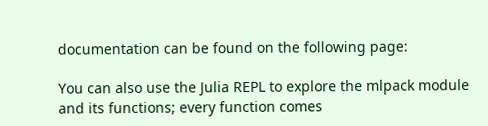documentation can be found on the following page:

You can also use the Julia REPL to explore the mlpack module and its functions; every function comes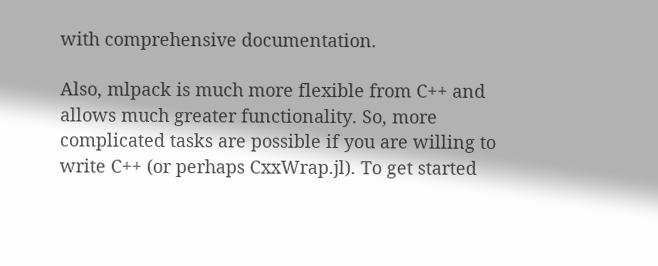with comprehensive documentation.

Also, mlpack is much more flexible from C++ and allows much greater functionality. So, more complicated tasks are possible if you are willing to write C++ (or perhaps CxxWrap.jl). To get started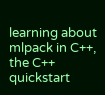learning about mlpack in C++, the C++ quickstart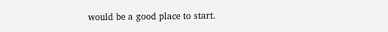would be a good place to start.